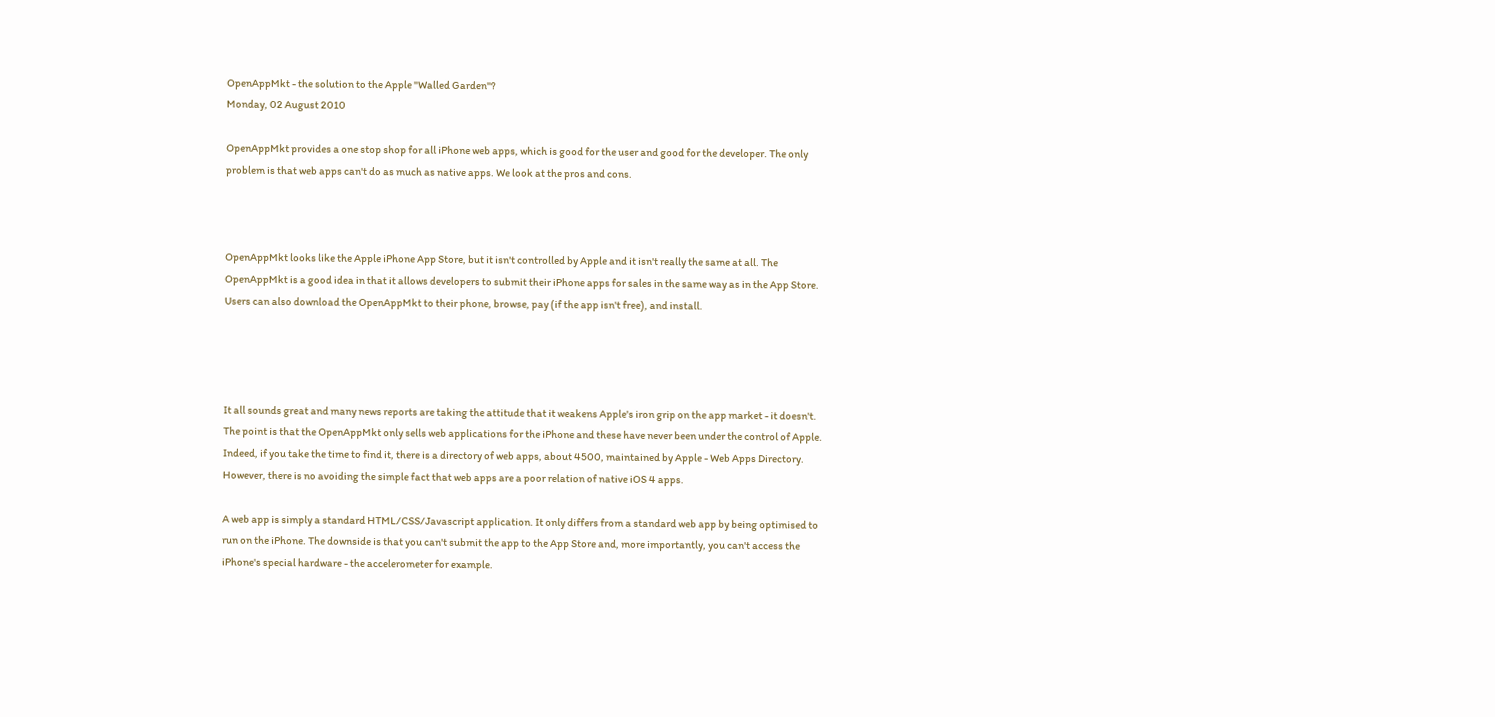OpenAppMkt - the solution to the Apple "Walled Garden"?
Monday, 02 August 2010

OpenAppMkt provides a one stop shop for all iPhone web apps, which is good for the user and good for the developer. The only problem is that web apps can't do as much as native apps. We look at the pros and cons.



OpenAppMkt looks like the Apple iPhone App Store, but it isn't controlled by Apple and it isn't really the same at all. The OpenAppMkt is a good idea in that it allows developers to submit their iPhone apps for sales in the same way as in the App Store. Users can also download the OpenAppMkt to their phone, browse, pay (if the app isn't free), and install.




It all sounds great and many news reports are taking the attitude that it weakens Apple's iron grip on the app market - it doesn't. The point is that the OpenAppMkt only sells web applications for the iPhone and these have never been under the control of Apple. Indeed, if you take the time to find it, there is a directory of web apps, about 4500, maintained by Apple - Web Apps Directory. However, there is no avoiding the simple fact that web apps are a poor relation of native iOS 4 apps.

A web app is simply a standard HTML/CSS/Javascript application. It only differs from a standard web app by being optimised to run on the iPhone. The downside is that you can't submit the app to the App Store and, more importantly, you can't access the iPhone's special hardware - the accelerometer for example.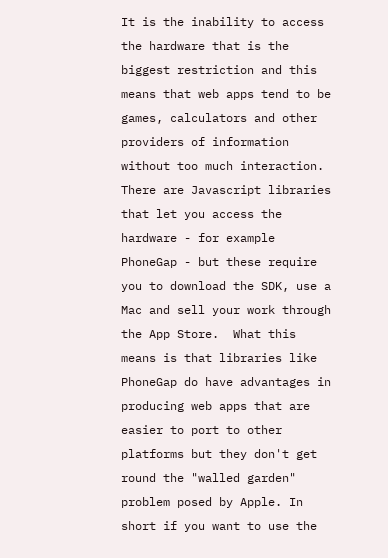It is the inability to access the hardware that is the biggest restriction and this means that web apps tend to be games, calculators and other providers of information without too much interaction. There are Javascript libraries that let you access the hardware - for example  PhoneGap - but these require you to download the SDK, use a Mac and sell your work through the App Store.  What this means is that libraries like PhoneGap do have advantages in producing web apps that are easier to port to other platforms but they don't get round the "walled garden" problem posed by Apple. In short if you want to use the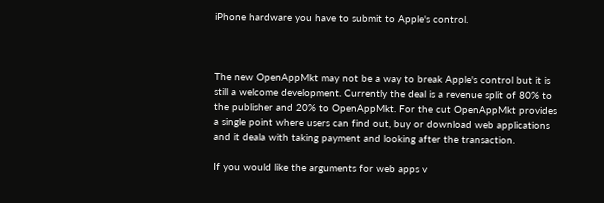iPhone hardware you have to submit to Apple's control.



The new OpenAppMkt may not be a way to break Apple's control but it is still a welcome development. Currently the deal is a revenue split of 80% to the publisher and 20% to OpenAppMkt. For the cut OpenAppMkt provides a single point where users can find out, buy or download web applications and it deala with taking payment and looking after the transaction.

If you would like the arguments for web apps v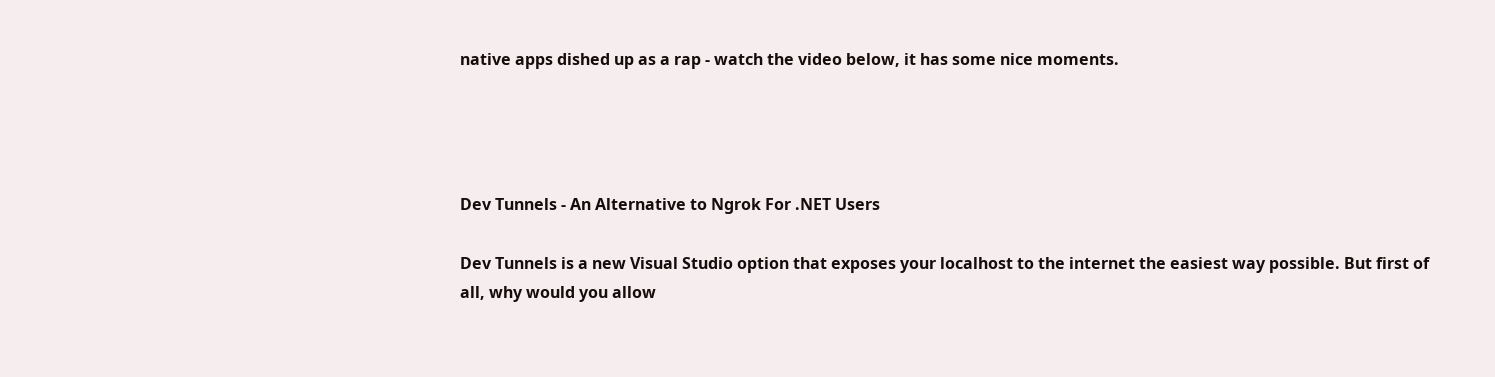native apps dished up as a rap - watch the video below, it has some nice moments.




Dev Tunnels - An Alternative to Ngrok For .NET Users

Dev Tunnels is a new Visual Studio option that exposes your localhost to the internet the easiest way possible. But first of all, why would you allow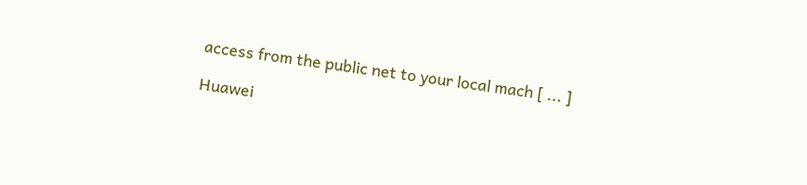access from the public net to your local mach [ ... ]

Huawei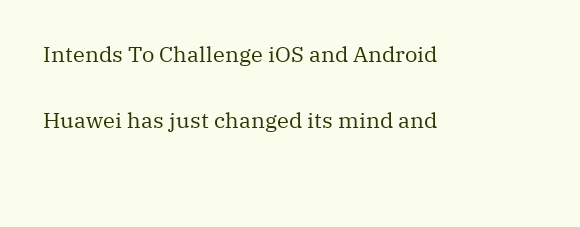Intends To Challenge iOS and Android

Huawei has just changed its mind and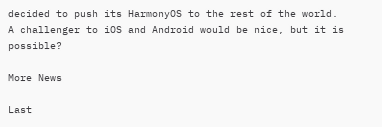decided to push its HarmonyOS to the rest of the world. A challenger to iOS and Android would be nice, but it is possible?

More News

Last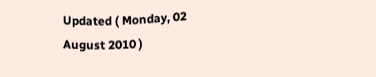Updated ( Monday, 02 August 2010 )